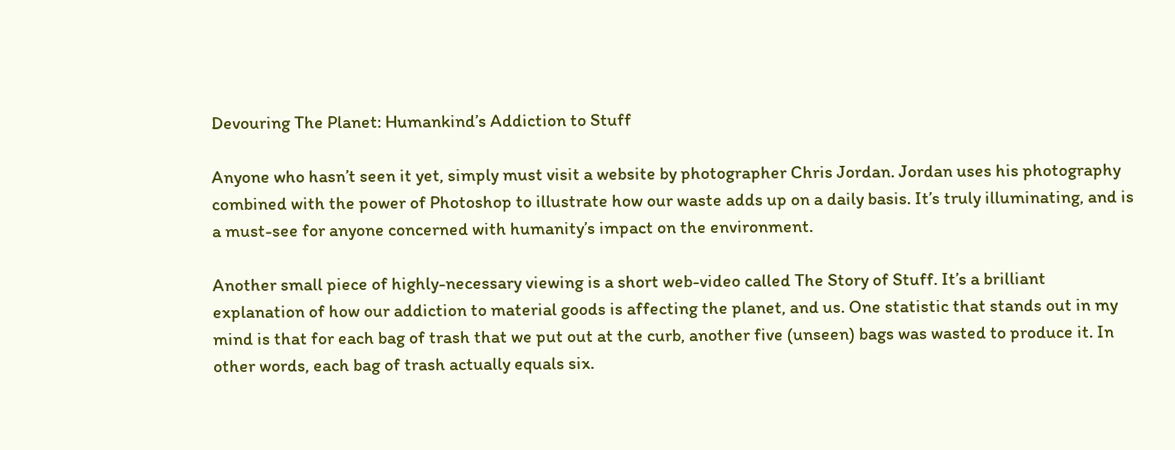Devouring The Planet: Humankind’s Addiction to Stuff

Anyone who hasn’t seen it yet, simply must visit a website by photographer Chris Jordan. Jordan uses his photography combined with the power of Photoshop to illustrate how our waste adds up on a daily basis. It’s truly illuminating, and is a must-see for anyone concerned with humanity’s impact on the environment.

Another small piece of highly-necessary viewing is a short web-video called The Story of Stuff. It’s a brilliant explanation of how our addiction to material goods is affecting the planet, and us. One statistic that stands out in my mind is that for each bag of trash that we put out at the curb, another five (unseen) bags was wasted to produce it. In other words, each bag of trash actually equals six.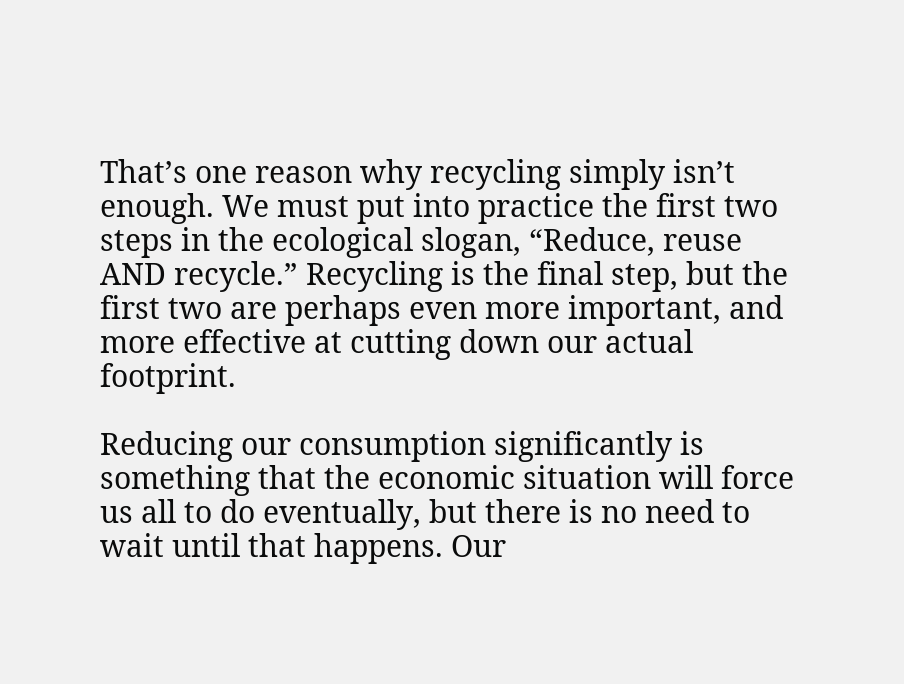That’s one reason why recycling simply isn’t enough. We must put into practice the first two steps in the ecological slogan, “Reduce, reuse AND recycle.” Recycling is the final step, but the first two are perhaps even more important, and more effective at cutting down our actual footprint.

Reducing our consumption significantly is something that the economic situation will force us all to do eventually, but there is no need to wait until that happens. Our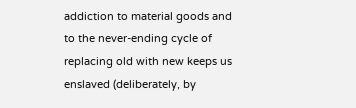addiction to material goods and to the never-ending cycle of replacing old with new keeps us enslaved (deliberately, by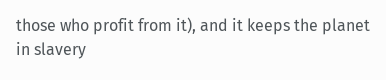those who profit from it), and it keeps the planet in slavery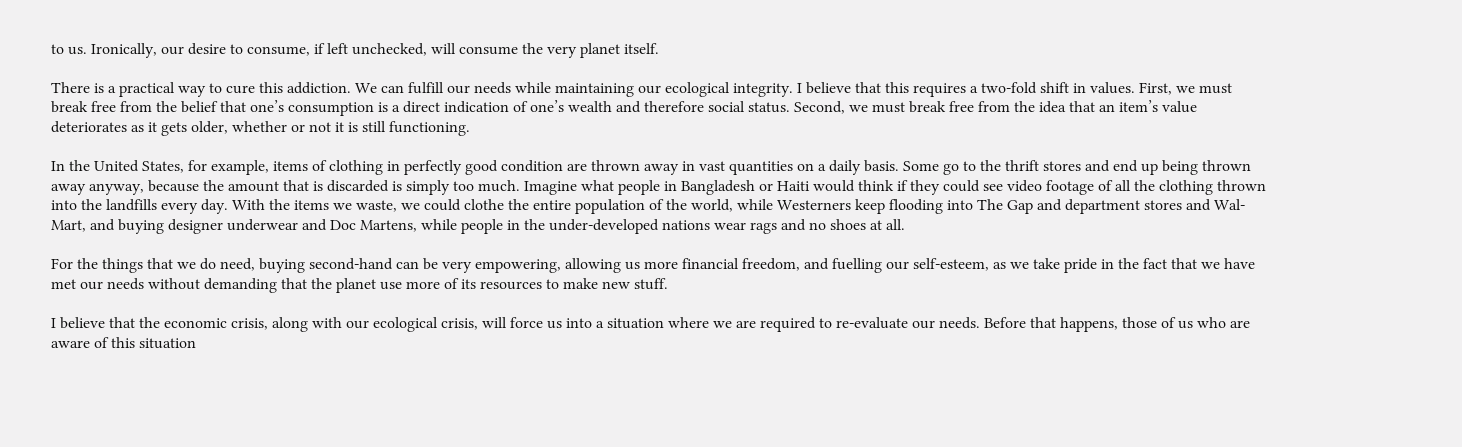to us. Ironically, our desire to consume, if left unchecked, will consume the very planet itself.

There is a practical way to cure this addiction. We can fulfill our needs while maintaining our ecological integrity. I believe that this requires a two-fold shift in values. First, we must break free from the belief that one’s consumption is a direct indication of one’s wealth and therefore social status. Second, we must break free from the idea that an item’s value deteriorates as it gets older, whether or not it is still functioning.

In the United States, for example, items of clothing in perfectly good condition are thrown away in vast quantities on a daily basis. Some go to the thrift stores and end up being thrown away anyway, because the amount that is discarded is simply too much. Imagine what people in Bangladesh or Haiti would think if they could see video footage of all the clothing thrown into the landfills every day. With the items we waste, we could clothe the entire population of the world, while Westerners keep flooding into The Gap and department stores and Wal-Mart, and buying designer underwear and Doc Martens, while people in the under-developed nations wear rags and no shoes at all.

For the things that we do need, buying second-hand can be very empowering, allowing us more financial freedom, and fuelling our self-esteem, as we take pride in the fact that we have met our needs without demanding that the planet use more of its resources to make new stuff.

I believe that the economic crisis, along with our ecological crisis, will force us into a situation where we are required to re-evaluate our needs. Before that happens, those of us who are aware of this situation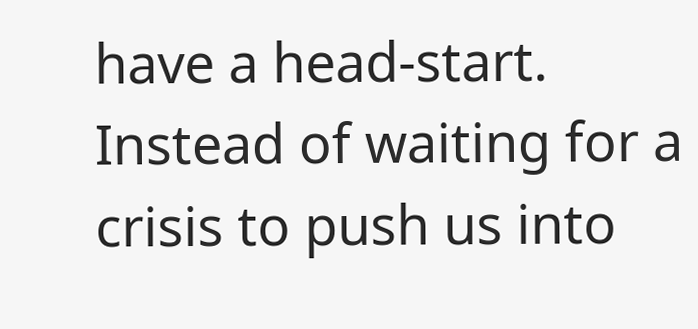have a head-start. Instead of waiting for a crisis to push us into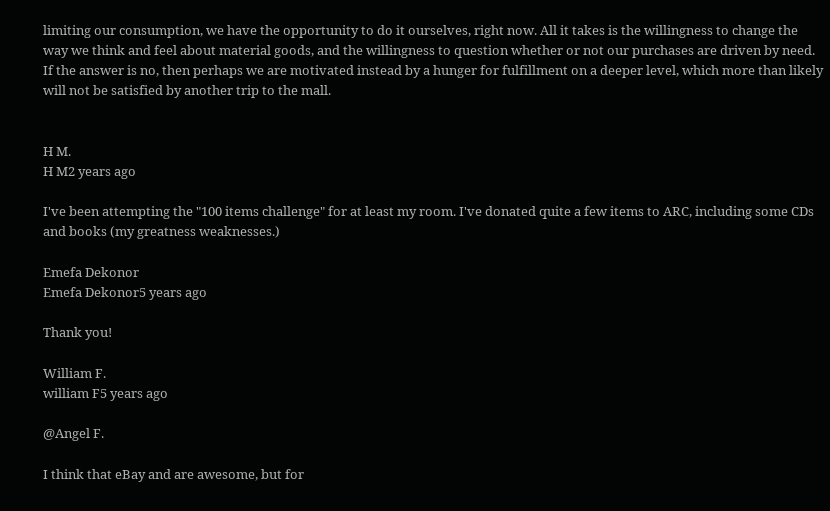limiting our consumption, we have the opportunity to do it ourselves, right now. All it takes is the willingness to change the way we think and feel about material goods, and the willingness to question whether or not our purchases are driven by need. If the answer is no, then perhaps we are motivated instead by a hunger for fulfillment on a deeper level, which more than likely will not be satisfied by another trip to the mall.


H M.
H M2 years ago

I've been attempting the "100 items challenge" for at least my room. I've donated quite a few items to ARC, including some CDs and books (my greatness weaknesses.)

Emefa Dekonor
Emefa Dekonor5 years ago

Thank you!

William F.
william F5 years ago

@Angel F.

I think that eBay and are awesome, but for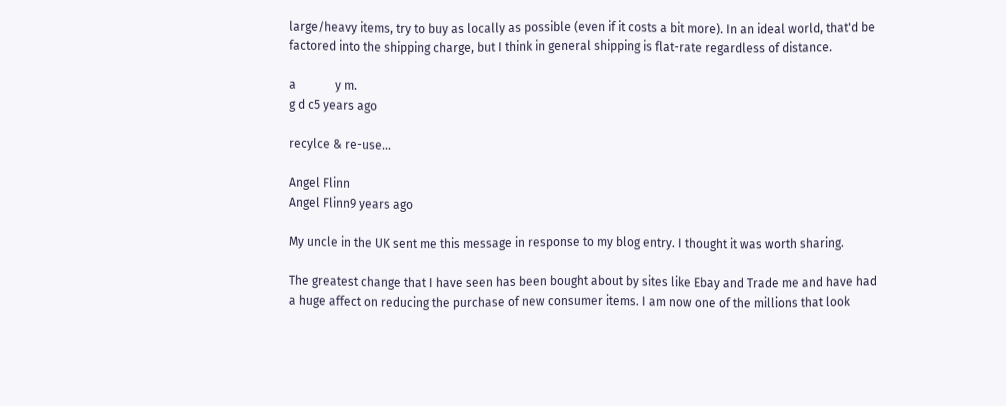large/heavy items, try to buy as locally as possible (even if it costs a bit more). In an ideal world, that'd be factored into the shipping charge, but I think in general shipping is flat-rate regardless of distance.

a             y m.
g d c5 years ago

recylce & re-use...

Angel Flinn
Angel Flinn9 years ago

My uncle in the UK sent me this message in response to my blog entry. I thought it was worth sharing.

The greatest change that I have seen has been bought about by sites like Ebay and Trade me and have had a huge affect on reducing the purchase of new consumer items. I am now one of the millions that look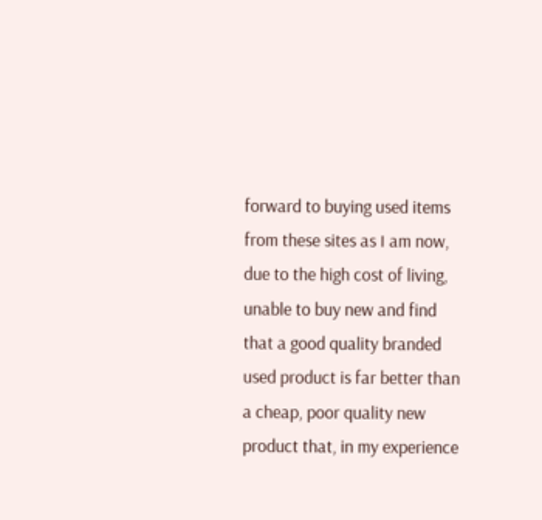forward to buying used items from these sites as I am now, due to the high cost of living, unable to buy new and find that a good quality branded used product is far better than a cheap, poor quality new product that, in my experience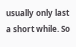usually only last a short while. So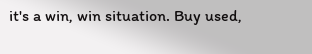it's a win, win situation. Buy used,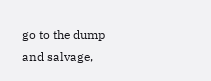go to the dump and salvage,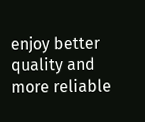enjoy better quality and more reliable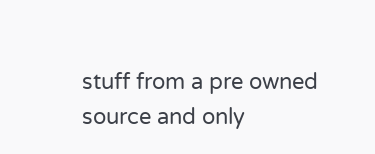stuff from a pre owned source and only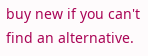buy new if you can't find an alternative.